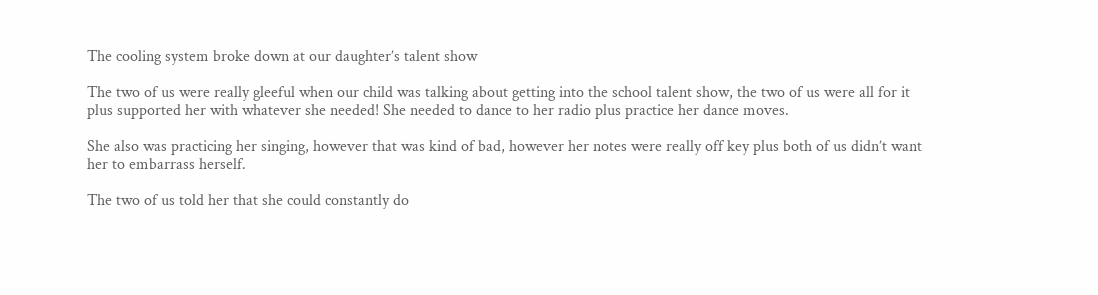The cooling system broke down at our daughter’s talent show

The two of us were really gleeful when our child was talking about getting into the school talent show, the two of us were all for it plus supported her with whatever she needed! She needed to dance to her radio plus practice her dance moves.

She also was practicing her singing, however that was kind of bad, however her notes were really off key plus both of us didn’t want her to embarrass herself.

The two of us told her that she could constantly do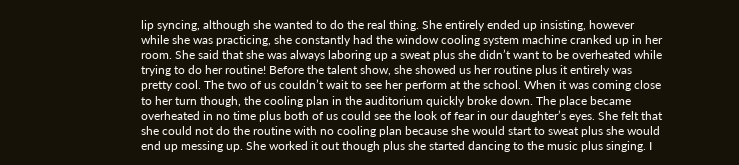lip syncing, although she wanted to do the real thing. She entirely ended up insisting, however while she was practicing, she constantly had the window cooling system machine cranked up in her room. She said that she was always laboring up a sweat plus she didn’t want to be overheated while trying to do her routine! Before the talent show, she showed us her routine plus it entirely was pretty cool. The two of us couldn’t wait to see her perform at the school. When it was coming close to her turn though, the cooling plan in the auditorium quickly broke down. The place became overheated in no time plus both of us could see the look of fear in our daughter’s eyes. She felt that she could not do the routine with no cooling plan because she would start to sweat plus she would end up messing up. She worked it out though plus she started dancing to the music plus singing. I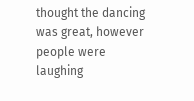thought the dancing was great, however people were laughing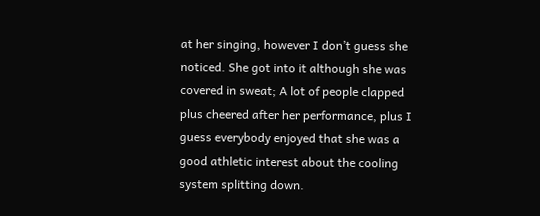at her singing, however I don’t guess she noticed. She got into it although she was covered in sweat; A lot of people clapped plus cheered after her performance, plus I guess everybody enjoyed that she was a good athletic interest about the cooling system splitting down.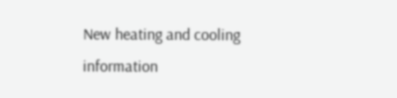New heating and cooling information